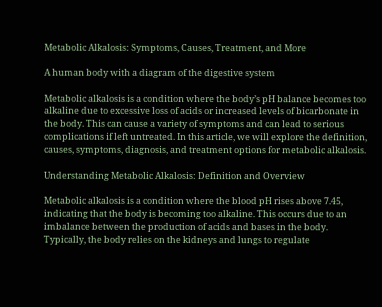Metabolic Alkalosis: Symptoms, Causes, Treatment, and More

A human body with a diagram of the digestive system

Metabolic alkalosis is a condition where the body’s pH balance becomes too alkaline due to excessive loss of acids or increased levels of bicarbonate in the body. This can cause a variety of symptoms and can lead to serious complications if left untreated. In this article, we will explore the definition, causes, symptoms, diagnosis, and treatment options for metabolic alkalosis.

Understanding Metabolic Alkalosis: Definition and Overview

Metabolic alkalosis is a condition where the blood pH rises above 7.45, indicating that the body is becoming too alkaline. This occurs due to an imbalance between the production of acids and bases in the body. Typically, the body relies on the kidneys and lungs to regulate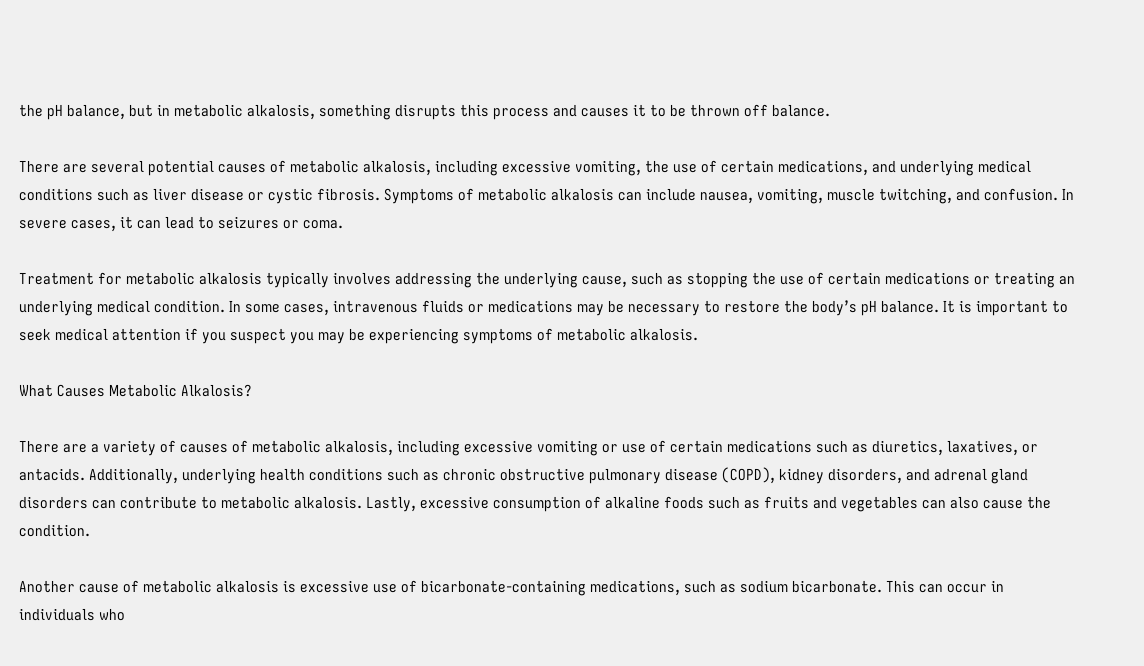the pH balance, but in metabolic alkalosis, something disrupts this process and causes it to be thrown off balance.

There are several potential causes of metabolic alkalosis, including excessive vomiting, the use of certain medications, and underlying medical conditions such as liver disease or cystic fibrosis. Symptoms of metabolic alkalosis can include nausea, vomiting, muscle twitching, and confusion. In severe cases, it can lead to seizures or coma.

Treatment for metabolic alkalosis typically involves addressing the underlying cause, such as stopping the use of certain medications or treating an underlying medical condition. In some cases, intravenous fluids or medications may be necessary to restore the body’s pH balance. It is important to seek medical attention if you suspect you may be experiencing symptoms of metabolic alkalosis.

What Causes Metabolic Alkalosis?

There are a variety of causes of metabolic alkalosis, including excessive vomiting or use of certain medications such as diuretics, laxatives, or antacids. Additionally, underlying health conditions such as chronic obstructive pulmonary disease (COPD), kidney disorders, and adrenal gland disorders can contribute to metabolic alkalosis. Lastly, excessive consumption of alkaline foods such as fruits and vegetables can also cause the condition.

Another cause of metabolic alkalosis is excessive use of bicarbonate-containing medications, such as sodium bicarbonate. This can occur in individuals who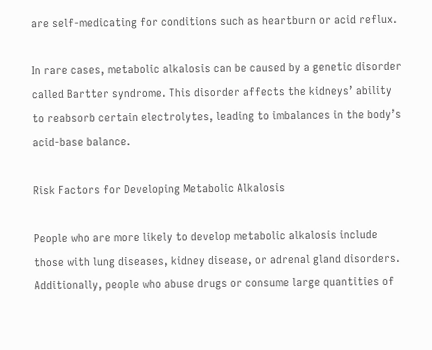are self-medicating for conditions such as heartburn or acid reflux.

In rare cases, metabolic alkalosis can be caused by a genetic disorder called Bartter syndrome. This disorder affects the kidneys’ ability to reabsorb certain electrolytes, leading to imbalances in the body’s acid-base balance.

Risk Factors for Developing Metabolic Alkalosis

People who are more likely to develop metabolic alkalosis include those with lung diseases, kidney disease, or adrenal gland disorders. Additionally, people who abuse drugs or consume large quantities of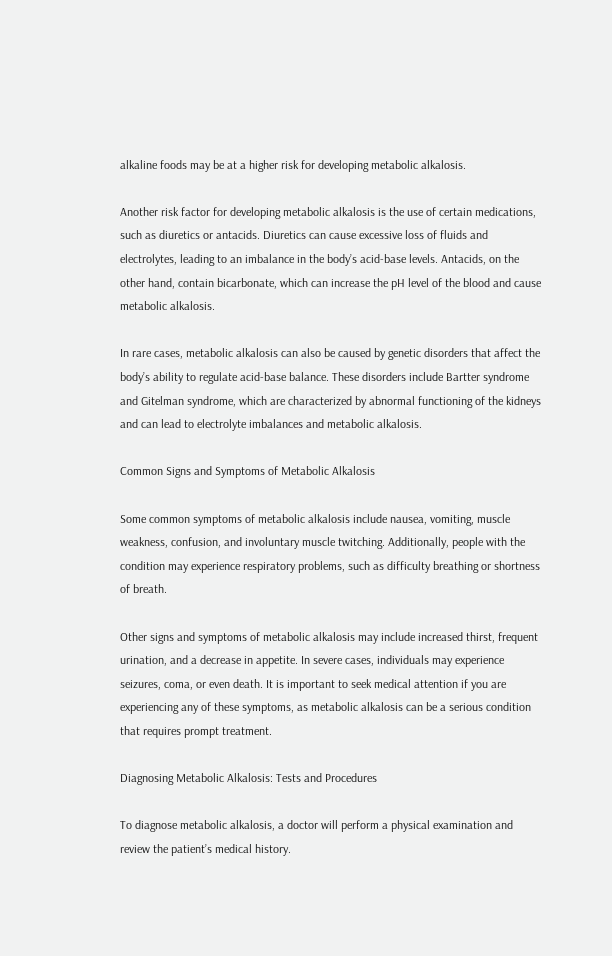alkaline foods may be at a higher risk for developing metabolic alkalosis.

Another risk factor for developing metabolic alkalosis is the use of certain medications, such as diuretics or antacids. Diuretics can cause excessive loss of fluids and electrolytes, leading to an imbalance in the body’s acid-base levels. Antacids, on the other hand, contain bicarbonate, which can increase the pH level of the blood and cause metabolic alkalosis.

In rare cases, metabolic alkalosis can also be caused by genetic disorders that affect the body’s ability to regulate acid-base balance. These disorders include Bartter syndrome and Gitelman syndrome, which are characterized by abnormal functioning of the kidneys and can lead to electrolyte imbalances and metabolic alkalosis.

Common Signs and Symptoms of Metabolic Alkalosis

Some common symptoms of metabolic alkalosis include nausea, vomiting, muscle weakness, confusion, and involuntary muscle twitching. Additionally, people with the condition may experience respiratory problems, such as difficulty breathing or shortness of breath.

Other signs and symptoms of metabolic alkalosis may include increased thirst, frequent urination, and a decrease in appetite. In severe cases, individuals may experience seizures, coma, or even death. It is important to seek medical attention if you are experiencing any of these symptoms, as metabolic alkalosis can be a serious condition that requires prompt treatment.

Diagnosing Metabolic Alkalosis: Tests and Procedures

To diagnose metabolic alkalosis, a doctor will perform a physical examination and review the patient’s medical history.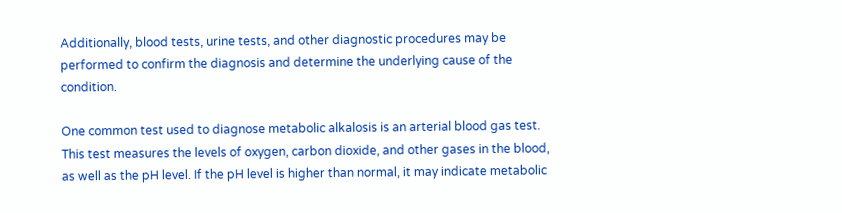Additionally, blood tests, urine tests, and other diagnostic procedures may be performed to confirm the diagnosis and determine the underlying cause of the condition.

One common test used to diagnose metabolic alkalosis is an arterial blood gas test. This test measures the levels of oxygen, carbon dioxide, and other gases in the blood, as well as the pH level. If the pH level is higher than normal, it may indicate metabolic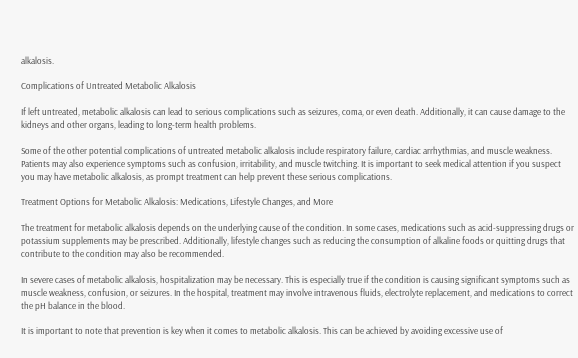alkalosis.

Complications of Untreated Metabolic Alkalosis

If left untreated, metabolic alkalosis can lead to serious complications such as seizures, coma, or even death. Additionally, it can cause damage to the kidneys and other organs, leading to long-term health problems.

Some of the other potential complications of untreated metabolic alkalosis include respiratory failure, cardiac arrhythmias, and muscle weakness. Patients may also experience symptoms such as confusion, irritability, and muscle twitching. It is important to seek medical attention if you suspect you may have metabolic alkalosis, as prompt treatment can help prevent these serious complications.

Treatment Options for Metabolic Alkalosis: Medications, Lifestyle Changes, and More

The treatment for metabolic alkalosis depends on the underlying cause of the condition. In some cases, medications such as acid-suppressing drugs or potassium supplements may be prescribed. Additionally, lifestyle changes such as reducing the consumption of alkaline foods or quitting drugs that contribute to the condition may also be recommended.

In severe cases of metabolic alkalosis, hospitalization may be necessary. This is especially true if the condition is causing significant symptoms such as muscle weakness, confusion, or seizures. In the hospital, treatment may involve intravenous fluids, electrolyte replacement, and medications to correct the pH balance in the blood.

It is important to note that prevention is key when it comes to metabolic alkalosis. This can be achieved by avoiding excessive use of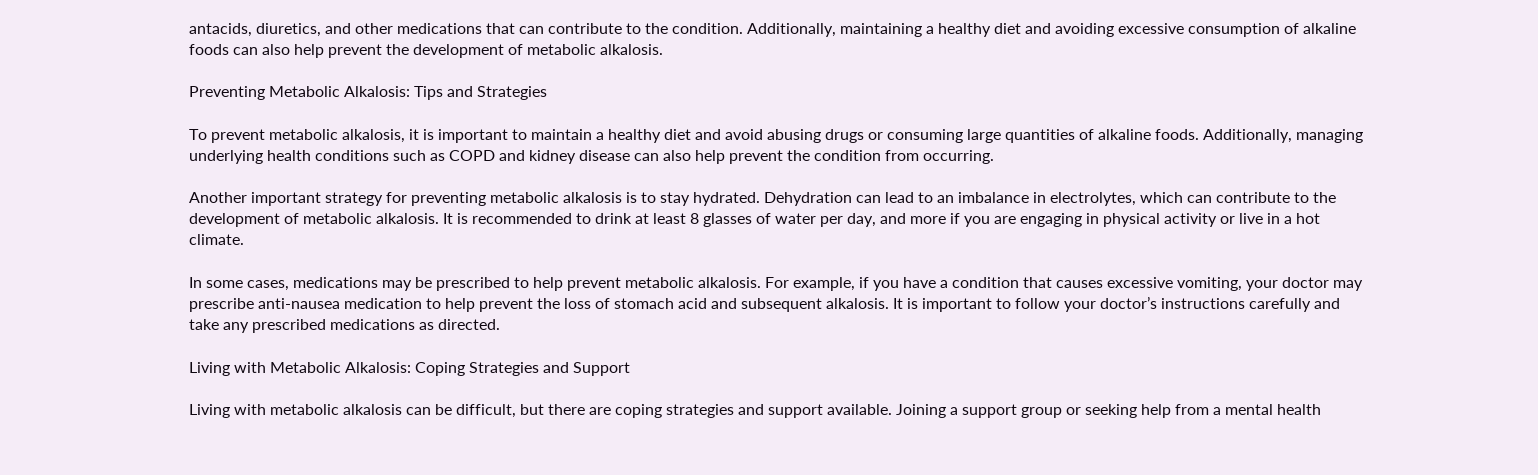antacids, diuretics, and other medications that can contribute to the condition. Additionally, maintaining a healthy diet and avoiding excessive consumption of alkaline foods can also help prevent the development of metabolic alkalosis.

Preventing Metabolic Alkalosis: Tips and Strategies

To prevent metabolic alkalosis, it is important to maintain a healthy diet and avoid abusing drugs or consuming large quantities of alkaline foods. Additionally, managing underlying health conditions such as COPD and kidney disease can also help prevent the condition from occurring.

Another important strategy for preventing metabolic alkalosis is to stay hydrated. Dehydration can lead to an imbalance in electrolytes, which can contribute to the development of metabolic alkalosis. It is recommended to drink at least 8 glasses of water per day, and more if you are engaging in physical activity or live in a hot climate.

In some cases, medications may be prescribed to help prevent metabolic alkalosis. For example, if you have a condition that causes excessive vomiting, your doctor may prescribe anti-nausea medication to help prevent the loss of stomach acid and subsequent alkalosis. It is important to follow your doctor’s instructions carefully and take any prescribed medications as directed.

Living with Metabolic Alkalosis: Coping Strategies and Support

Living with metabolic alkalosis can be difficult, but there are coping strategies and support available. Joining a support group or seeking help from a mental health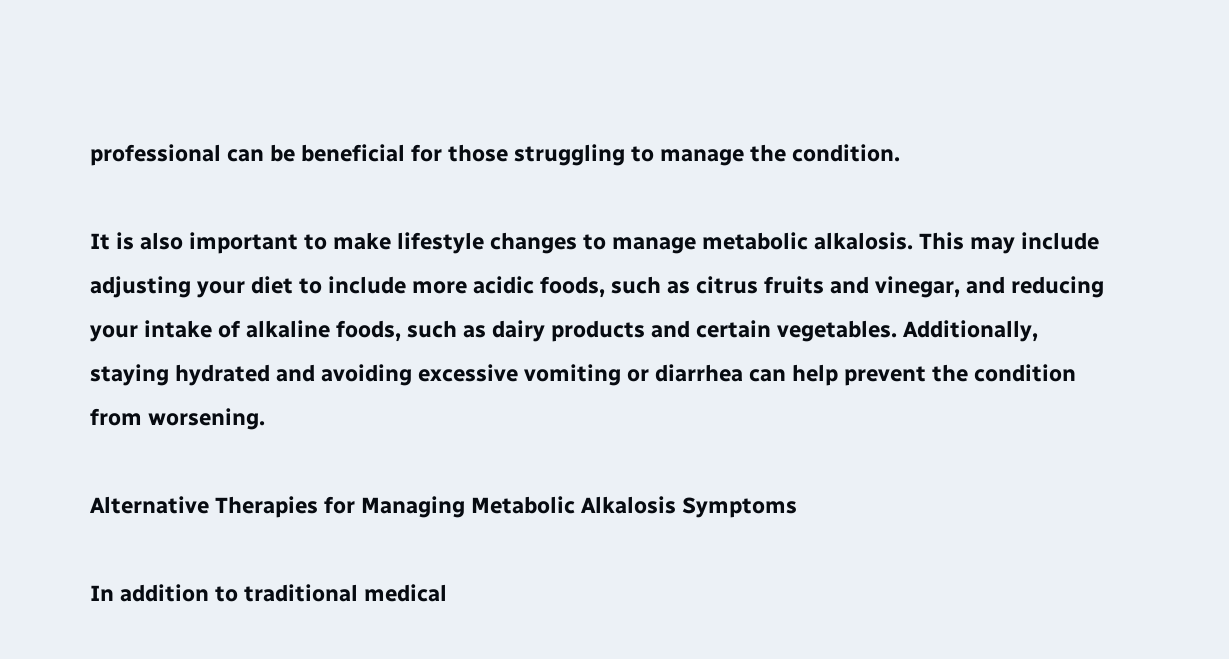professional can be beneficial for those struggling to manage the condition.

It is also important to make lifestyle changes to manage metabolic alkalosis. This may include adjusting your diet to include more acidic foods, such as citrus fruits and vinegar, and reducing your intake of alkaline foods, such as dairy products and certain vegetables. Additionally, staying hydrated and avoiding excessive vomiting or diarrhea can help prevent the condition from worsening.

Alternative Therapies for Managing Metabolic Alkalosis Symptoms

In addition to traditional medical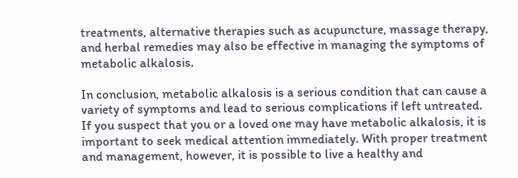treatments, alternative therapies such as acupuncture, massage therapy, and herbal remedies may also be effective in managing the symptoms of metabolic alkalosis.

In conclusion, metabolic alkalosis is a serious condition that can cause a variety of symptoms and lead to serious complications if left untreated. If you suspect that you or a loved one may have metabolic alkalosis, it is important to seek medical attention immediately. With proper treatment and management, however, it is possible to live a healthy and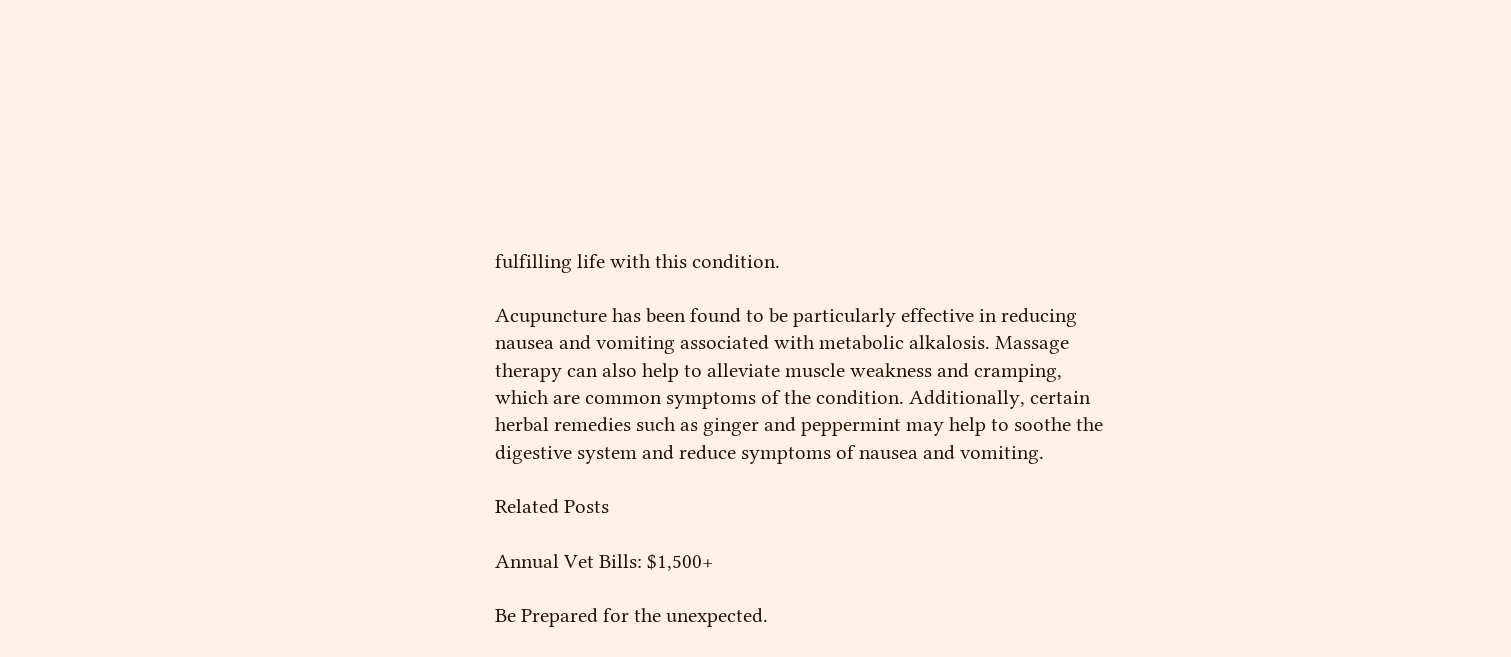fulfilling life with this condition.

Acupuncture has been found to be particularly effective in reducing nausea and vomiting associated with metabolic alkalosis. Massage therapy can also help to alleviate muscle weakness and cramping, which are common symptoms of the condition. Additionally, certain herbal remedies such as ginger and peppermint may help to soothe the digestive system and reduce symptoms of nausea and vomiting.

Related Posts

Annual Vet Bills: $1,500+

Be Prepared for the unexpected.